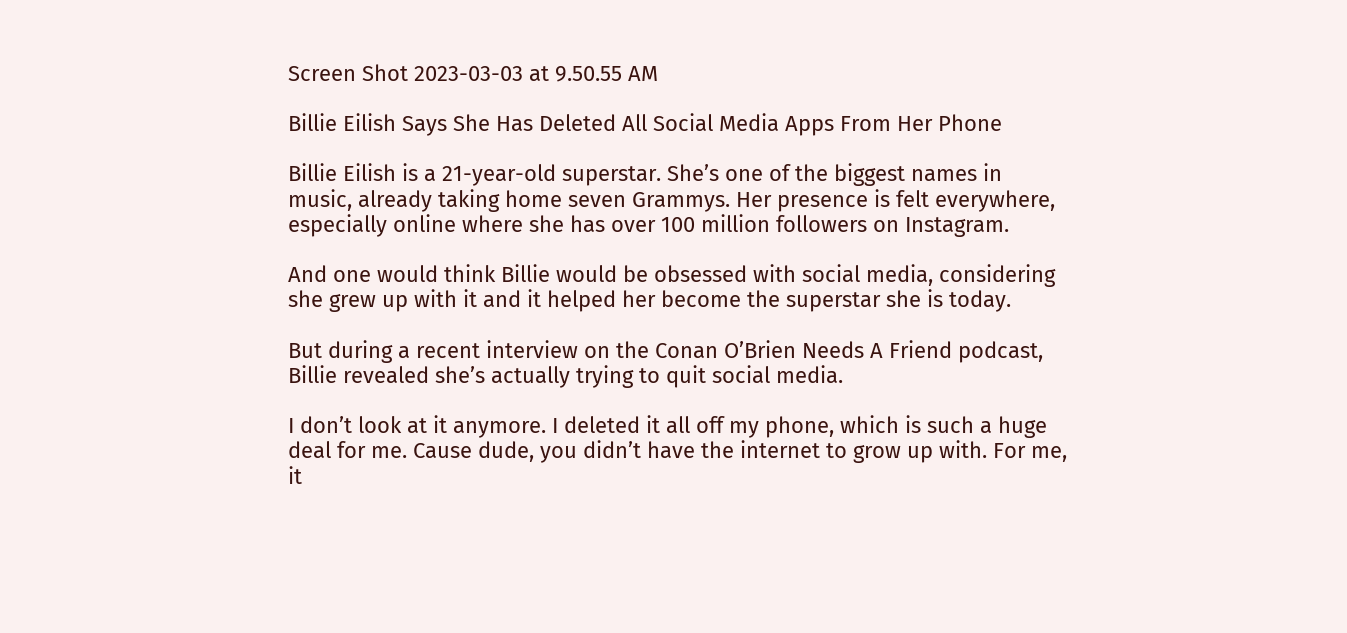Screen Shot 2023-03-03 at 9.50.55 AM

Billie Eilish Says She Has Deleted All Social Media Apps From Her Phone

Billie Eilish is a 21-year-old superstar. She’s one of the biggest names in music, already taking home seven Grammys. Her presence is felt everywhere, especially online where she has over 100 million followers on Instagram.

And one would think Billie would be obsessed with social media, considering she grew up with it and it helped her become the superstar she is today.

But during a recent interview on the Conan O’Brien Needs A Friend podcast, Billie revealed she’s actually trying to quit social media.

I don’t look at it anymore. I deleted it all off my phone, which is such a huge deal for me. Cause dude, you didn’t have the internet to grow up with. For me, it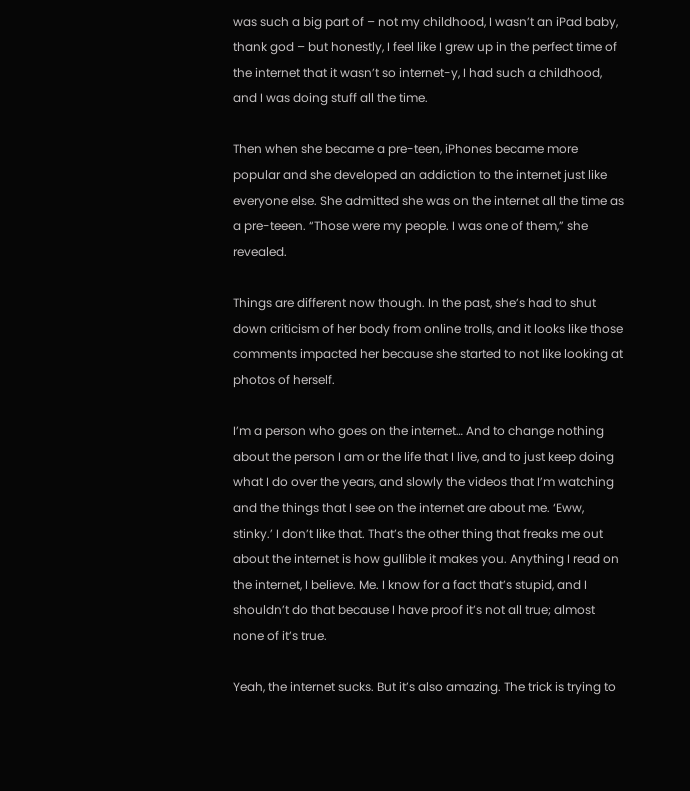was such a big part of – not my childhood, I wasn’t an iPad baby, thank god – but honestly, I feel like I grew up in the perfect time of the internet that it wasn’t so internet-y, I had such a childhood, and I was doing stuff all the time.

Then when she became a pre-teen, iPhones became more popular and she developed an addiction to the internet just like everyone else. She admitted she was on the internet all the time as a pre-teeen. “Those were my people. I was one of them,” she revealed.

Things are different now though. In the past, she’s had to shut down criticism of her body from online trolls, and it looks like those comments impacted her because she started to not like looking at photos of herself.

I’m a person who goes on the internet… And to change nothing about the person I am or the life that I live, and to just keep doing what I do over the years, and slowly the videos that I’m watching and the things that I see on the internet are about me. ‘Eww, stinky.’ I don’t like that. That’s the other thing that freaks me out about the internet is how gullible it makes you. Anything I read on the internet, I believe. Me. I know for a fact that’s stupid, and I shouldn’t do that because I have proof it’s not all true; almost none of it’s true.

Yeah, the internet sucks. But it’s also amazing. The trick is trying to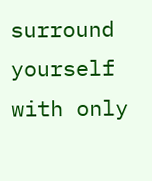surround yourself with only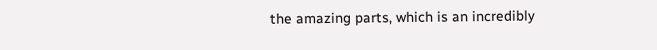the amazing parts, which is an incredibly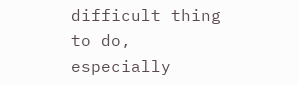difficult thing to do, especially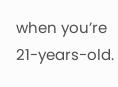when you’re 21-years-old.